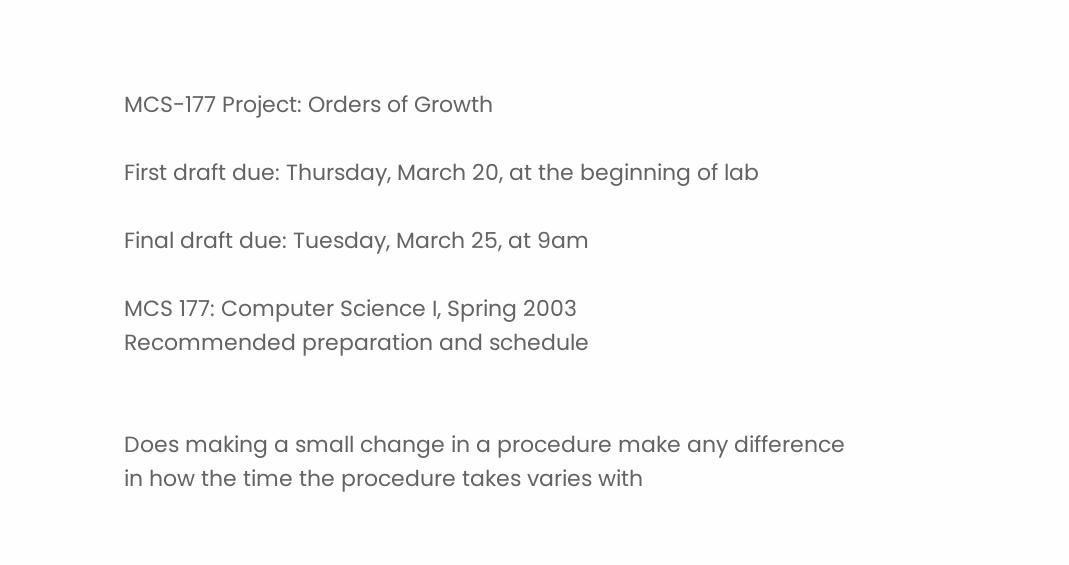MCS-177 Project: Orders of Growth

First draft due: Thursday, March 20, at the beginning of lab

Final draft due: Tuesday, March 25, at 9am

MCS 177: Computer Science I, Spring 2003
Recommended preparation and schedule


Does making a small change in a procedure make any difference in how the time the procedure takes varies with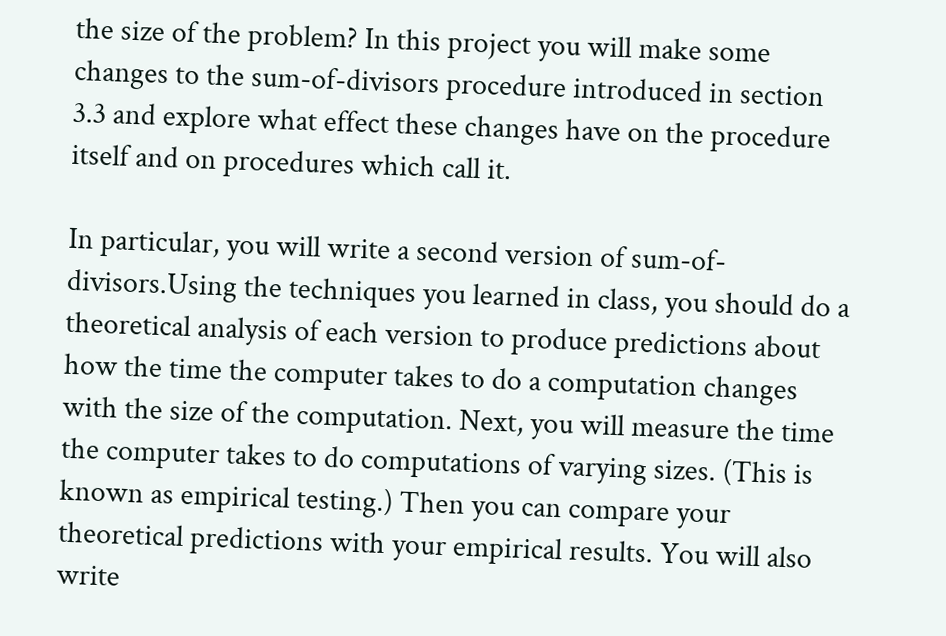the size of the problem? In this project you will make some changes to the sum-of-divisors procedure introduced in section 3.3 and explore what effect these changes have on the procedure itself and on procedures which call it.

In particular, you will write a second version of sum-of-divisors.Using the techniques you learned in class, you should do a theoretical analysis of each version to produce predictions about how the time the computer takes to do a computation changes with the size of the computation. Next, you will measure the time the computer takes to do computations of varying sizes. (This is known as empirical testing.) Then you can compare your theoretical predictions with your empirical results. You will also write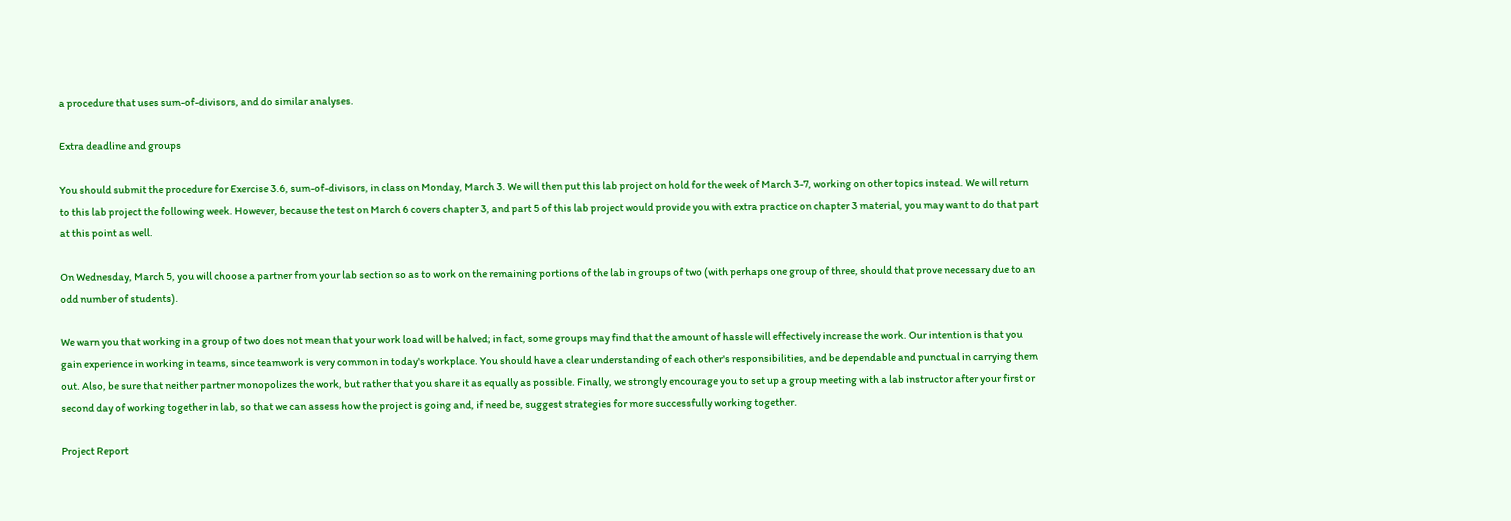a procedure that uses sum-of-divisors, and do similar analyses.

Extra deadline and groups

You should submit the procedure for Exercise 3.6, sum-of-divisors, in class on Monday, March 3. We will then put this lab project on hold for the week of March 3-7, working on other topics instead. We will return to this lab project the following week. However, because the test on March 6 covers chapter 3, and part 5 of this lab project would provide you with extra practice on chapter 3 material, you may want to do that part at this point as well.

On Wednesday, March 5, you will choose a partner from your lab section so as to work on the remaining portions of the lab in groups of two (with perhaps one group of three, should that prove necessary due to an odd number of students).

We warn you that working in a group of two does not mean that your work load will be halved; in fact, some groups may find that the amount of hassle will effectively increase the work. Our intention is that you gain experience in working in teams, since teamwork is very common in today's workplace. You should have a clear understanding of each other's responsibilities, and be dependable and punctual in carrying them out. Also, be sure that neither partner monopolizes the work, but rather that you share it as equally as possible. Finally, we strongly encourage you to set up a group meeting with a lab instructor after your first or second day of working together in lab, so that we can assess how the project is going and, if need be, suggest strategies for more successfully working together.

Project Report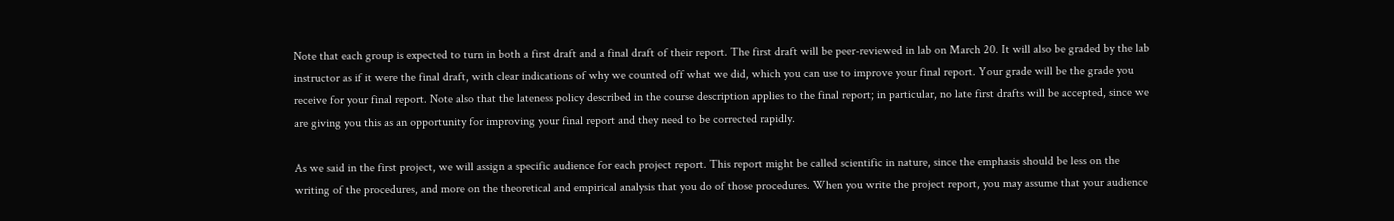Note that each group is expected to turn in both a first draft and a final draft of their report. The first draft will be peer-reviewed in lab on March 20. It will also be graded by the lab instructor as if it were the final draft, with clear indications of why we counted off what we did, which you can use to improve your final report. Your grade will be the grade you receive for your final report. Note also that the lateness policy described in the course description applies to the final report; in particular, no late first drafts will be accepted, since we are giving you this as an opportunity for improving your final report and they need to be corrected rapidly.

As we said in the first project, we will assign a specific audience for each project report. This report might be called scientific in nature, since the emphasis should be less on the writing of the procedures, and more on the theoretical and empirical analysis that you do of those procedures. When you write the project report, you may assume that your audience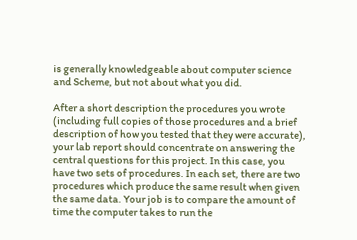is generally knowledgeable about computer science and Scheme, but not about what you did.

After a short description the procedures you wrote (including full copies of those procedures and a brief description of how you tested that they were accurate), your lab report should concentrate on answering the central questions for this project. In this case, you have two sets of procedures. In each set, there are two procedures which produce the same result when given the same data. Your job is to compare the amount of time the computer takes to run the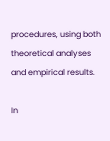procedures, using both theoretical analyses and empirical results.

In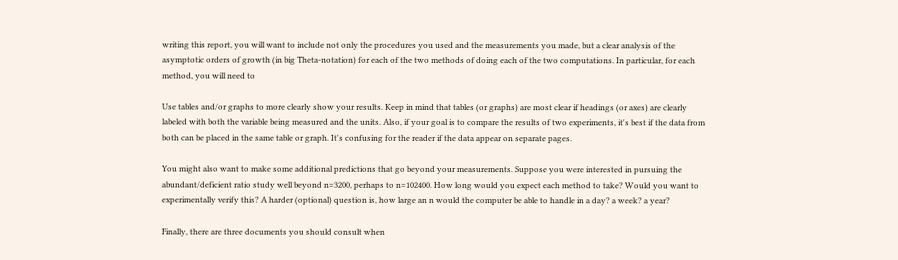writing this report, you will want to include not only the procedures you used and the measurements you made, but a clear analysis of the asymptotic orders of growth (in big Theta-notation) for each of the two methods of doing each of the two computations. In particular, for each method, you will need to

Use tables and/or graphs to more clearly show your results. Keep in mind that tables (or graphs) are most clear if headings (or axes) are clearly labeled with both the variable being measured and the units. Also, if your goal is to compare the results of two experiments, it's best if the data from both can be placed in the same table or graph. It's confusing for the reader if the data appear on separate pages.

You might also want to make some additional predictions that go beyond your measurements. Suppose you were interested in pursuing the abundant/deficient ratio study well beyond n=3200, perhaps to n=102400. How long would you expect each method to take? Would you want to experimentally verify this? A harder (optional) question is, how large an n would the computer be able to handle in a day? a week? a year?

Finally, there are three documents you should consult when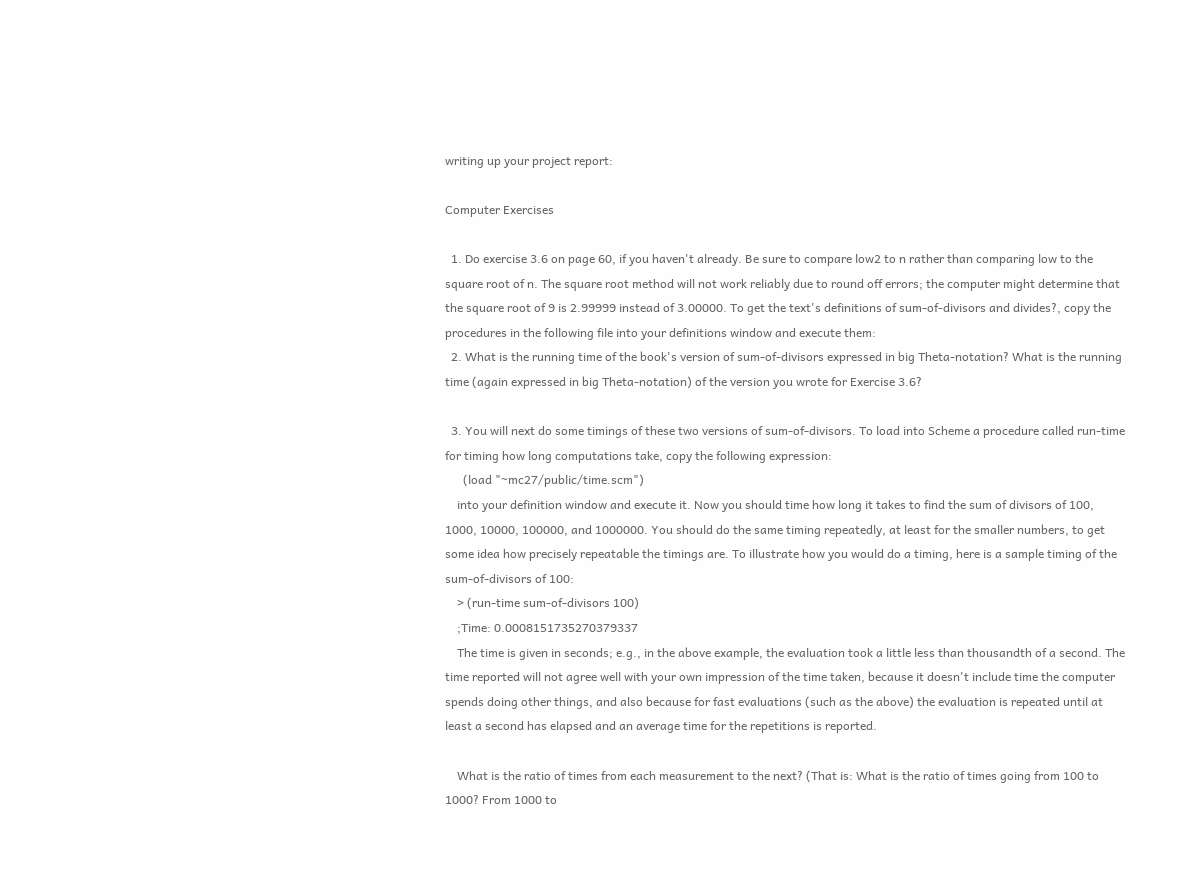writing up your project report:

Computer Exercises

  1. Do exercise 3.6 on page 60, if you haven't already. Be sure to compare low2 to n rather than comparing low to the square root of n. The square root method will not work reliably due to round off errors; the computer might determine that the square root of 9 is 2.99999 instead of 3.00000. To get the text's definitions of sum-of-divisors and divides?, copy the procedures in the following file into your definitions window and execute them:
  2. What is the running time of the book's version of sum-of-divisors expressed in big Theta-notation? What is the running time (again expressed in big Theta-notation) of the version you wrote for Exercise 3.6?

  3. You will next do some timings of these two versions of sum-of-divisors. To load into Scheme a procedure called run-time for timing how long computations take, copy the following expression:
      (load "~mc27/public/time.scm")
    into your definition window and execute it. Now you should time how long it takes to find the sum of divisors of 100, 1000, 10000, 100000, and 1000000. You should do the same timing repeatedly, at least for the smaller numbers, to get some idea how precisely repeatable the timings are. To illustrate how you would do a timing, here is a sample timing of the sum-of-divisors of 100:
    > (run-time sum-of-divisors 100)
    ;Time: 0.0008151735270379337
    The time is given in seconds; e.g., in the above example, the evaluation took a little less than thousandth of a second. The time reported will not agree well with your own impression of the time taken, because it doesn't include time the computer spends doing other things, and also because for fast evaluations (such as the above) the evaluation is repeated until at least a second has elapsed and an average time for the repetitions is reported.

    What is the ratio of times from each measurement to the next? (That is: What is the ratio of times going from 100 to 1000? From 1000 to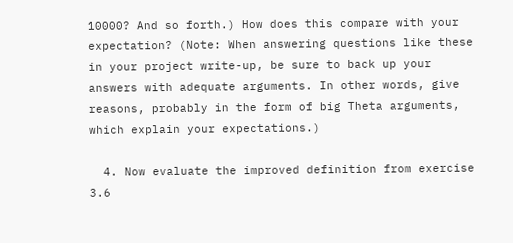10000? And so forth.) How does this compare with your expectation? (Note: When answering questions like these in your project write-up, be sure to back up your answers with adequate arguments. In other words, give reasons, probably in the form of big Theta arguments, which explain your expectations.)

  4. Now evaluate the improved definition from exercise 3.6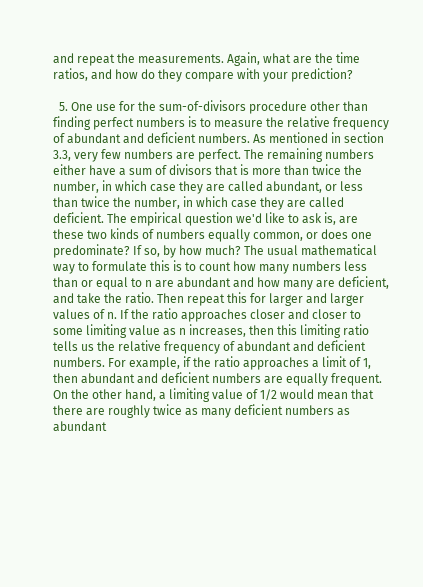and repeat the measurements. Again, what are the time ratios, and how do they compare with your prediction?

  5. One use for the sum-of-divisors procedure other than finding perfect numbers is to measure the relative frequency of abundant and deficient numbers. As mentioned in section 3.3, very few numbers are perfect. The remaining numbers either have a sum of divisors that is more than twice the number, in which case they are called abundant, or less than twice the number, in which case they are called deficient. The empirical question we'd like to ask is, are these two kinds of numbers equally common, or does one predominate? If so, by how much? The usual mathematical way to formulate this is to count how many numbers less than or equal to n are abundant and how many are deficient, and take the ratio. Then repeat this for larger and larger values of n. If the ratio approaches closer and closer to some limiting value as n increases, then this limiting ratio tells us the relative frequency of abundant and deficient numbers. For example, if the ratio approaches a limit of 1, then abundant and deficient numbers are equally frequent. On the other hand, a limiting value of 1/2 would mean that there are roughly twice as many deficient numbers as abundant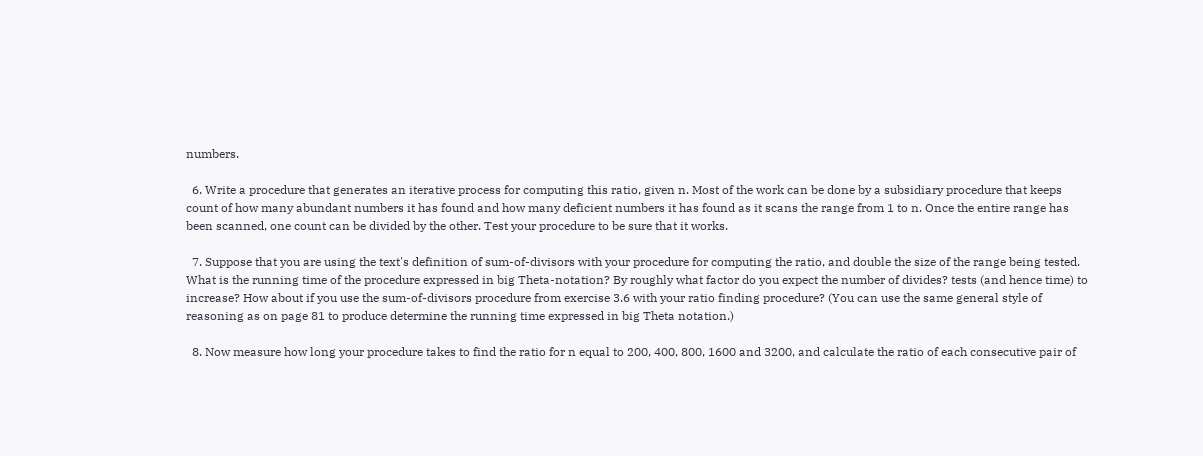numbers.

  6. Write a procedure that generates an iterative process for computing this ratio, given n. Most of the work can be done by a subsidiary procedure that keeps count of how many abundant numbers it has found and how many deficient numbers it has found as it scans the range from 1 to n. Once the entire range has been scanned, one count can be divided by the other. Test your procedure to be sure that it works.

  7. Suppose that you are using the text's definition of sum-of-divisors with your procedure for computing the ratio, and double the size of the range being tested. What is the running time of the procedure expressed in big Theta-notation? By roughly what factor do you expect the number of divides? tests (and hence time) to increase? How about if you use the sum-of-divisors procedure from exercise 3.6 with your ratio finding procedure? (You can use the same general style of reasoning as on page 81 to produce determine the running time expressed in big Theta notation.)

  8. Now measure how long your procedure takes to find the ratio for n equal to 200, 400, 800, 1600 and 3200, and calculate the ratio of each consecutive pair of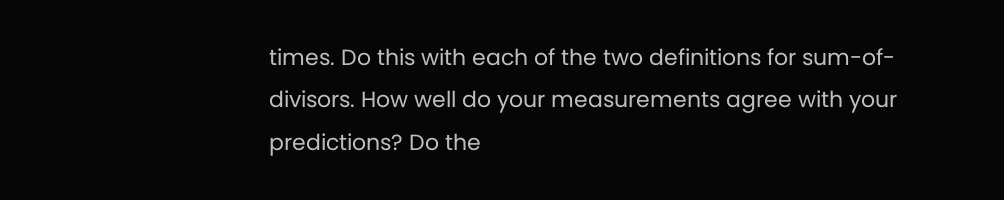times. Do this with each of the two definitions for sum-of-divisors. How well do your measurements agree with your predictions? Do the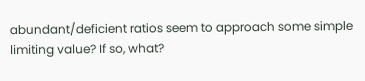abundant/deficient ratios seem to approach some simple limiting value? If so, what?